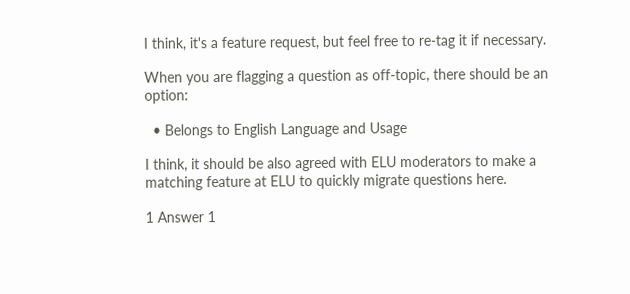I think, it's a feature request, but feel free to re-tag it if necessary.

When you are flagging a question as off-topic, there should be an option:

  • Belongs to English Language and Usage

I think, it should be also agreed with ELU moderators to make a matching feature at ELU to quickly migrate questions here.

1 Answer 1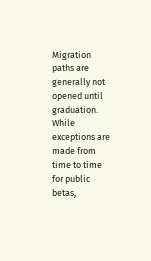Migration paths are generally not opened until graduation. While exceptions are made from time to time for public betas,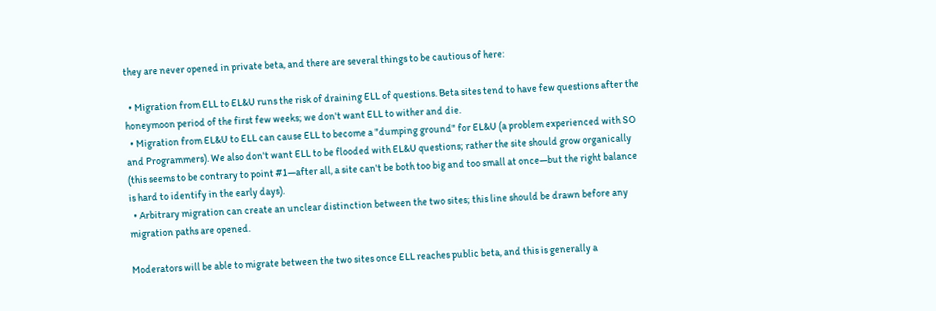they are never opened in private beta, and there are several things to be cautious of here:

  • Migration from ELL to EL&U runs the risk of draining ELL of questions. Beta sites tend to have few questions after the honeymoon period of the first few weeks; we don't want ELL to wither and die.
  • Migration from EL&U to ELL can cause ELL to become a "dumping ground" for EL&U (a problem experienced with SO and Programmers). We also don't want ELL to be flooded with EL&U questions; rather the site should grow organically (this seems to be contrary to point #1—after all, a site can't be both too big and too small at once—but the right balance is hard to identify in the early days).
  • Arbitrary migration can create an unclear distinction between the two sites; this line should be drawn before any migration paths are opened.

Moderators will be able to migrate between the two sites once ELL reaches public beta, and this is generally a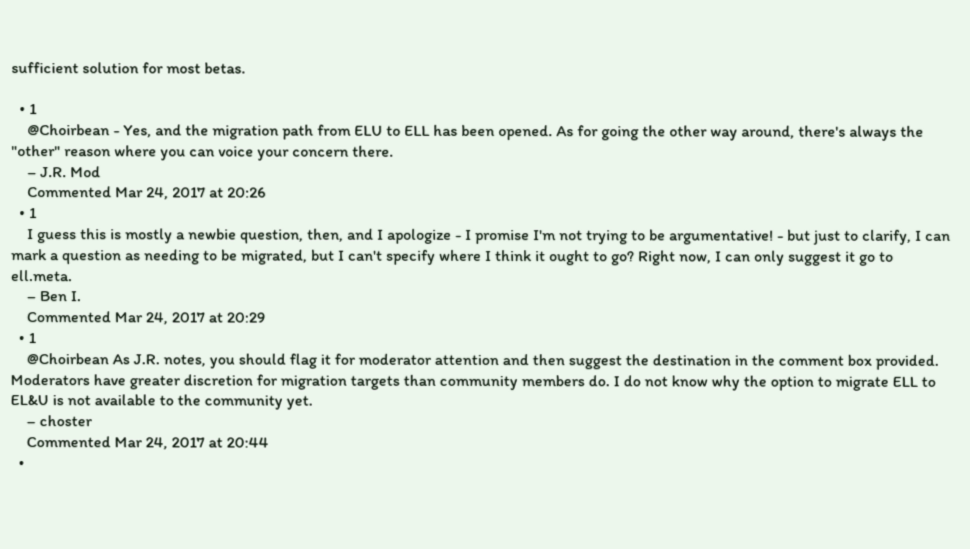sufficient solution for most betas.

  • 1
    @Choirbean - Yes, and the migration path from ELU to ELL has been opened. As for going the other way around, there's always the "other" reason where you can voice your concern there.
    – J.R. Mod
    Commented Mar 24, 2017 at 20:26
  • 1
    I guess this is mostly a newbie question, then, and I apologize - I promise I'm not trying to be argumentative! - but just to clarify, I can mark a question as needing to be migrated, but I can't specify where I think it ought to go? Right now, I can only suggest it go to ell.meta.
    – Ben I.
    Commented Mar 24, 2017 at 20:29
  • 1
    @Choirbean As J.R. notes, you should flag it for moderator attention and then suggest the destination in the comment box provided. Moderators have greater discretion for migration targets than community members do. I do not know why the option to migrate ELL to EL&U is not available to the community yet.
    – choster
    Commented Mar 24, 2017 at 20:44
  •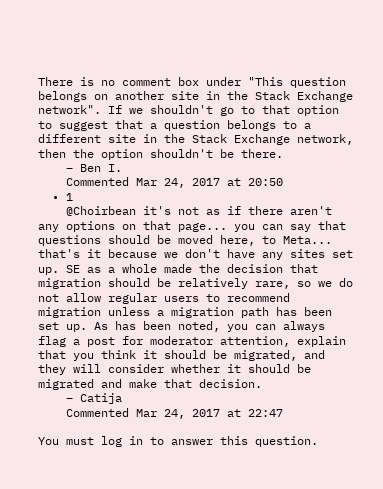There is no comment box under "This question belongs on another site in the Stack Exchange network". If we shouldn't go to that option to suggest that a question belongs to a different site in the Stack Exchange network, then the option shouldn't be there.
    – Ben I.
    Commented Mar 24, 2017 at 20:50
  • 1
    @Choirbean it's not as if there aren't any options on that page... you can say that questions should be moved here, to Meta... that's it because we don't have any sites set up. SE as a whole made the decision that migration should be relatively rare, so we do not allow regular users to recommend migration unless a migration path has been set up. As has been noted, you can always flag a post for moderator attention, explain that you think it should be migrated, and they will consider whether it should be migrated and make that decision.
    – Catija
    Commented Mar 24, 2017 at 22:47

You must log in to answer this question.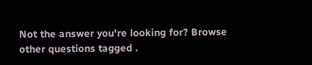Not the answer you're looking for? Browse other questions tagged .